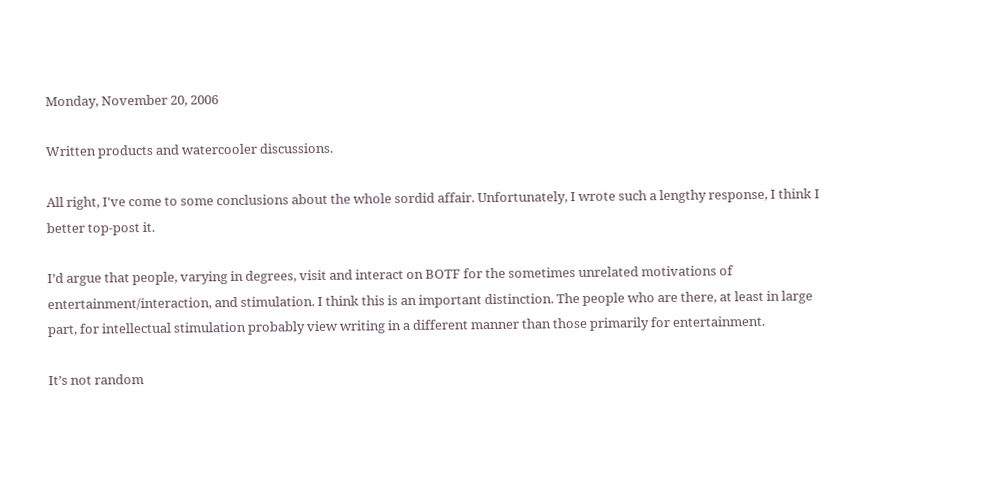Monday, November 20, 2006

Written products and watercooler discussions.

All right, I've come to some conclusions about the whole sordid affair. Unfortunately, I wrote such a lengthy response, I think I better top-post it.

I’d argue that people, varying in degrees, visit and interact on BOTF for the sometimes unrelated motivations of entertainment/interaction, and stimulation. I think this is an important distinction. The people who are there, at least in large part, for intellectual stimulation probably view writing in a different manner than those primarily for entertainment.

It’s not random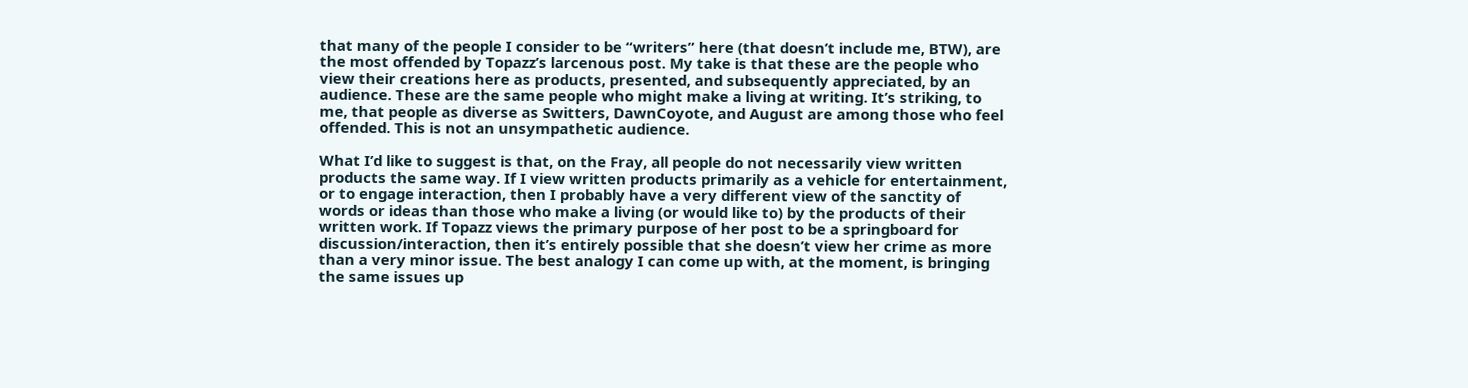that many of the people I consider to be “writers” here (that doesn’t include me, BTW), are the most offended by Topazz’s larcenous post. My take is that these are the people who view their creations here as products, presented, and subsequently appreciated, by an audience. These are the same people who might make a living at writing. It’s striking, to me, that people as diverse as Switters, DawnCoyote, and August are among those who feel offended. This is not an unsympathetic audience.

What I’d like to suggest is that, on the Fray, all people do not necessarily view written products the same way. If I view written products primarily as a vehicle for entertainment, or to engage interaction, then I probably have a very different view of the sanctity of words or ideas than those who make a living (or would like to) by the products of their written work. If Topazz views the primary purpose of her post to be a springboard for discussion/interaction, then it’s entirely possible that she doesn’t view her crime as more than a very minor issue. The best analogy I can come up with, at the moment, is bringing the same issues up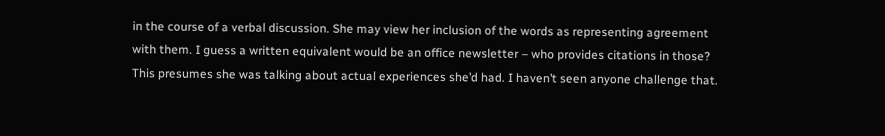in the course of a verbal discussion. She may view her inclusion of the words as representing agreement with them. I guess a written equivalent would be an office newsletter – who provides citations in those? This presumes she was talking about actual experiences she’d had. I haven’t seen anyone challenge that.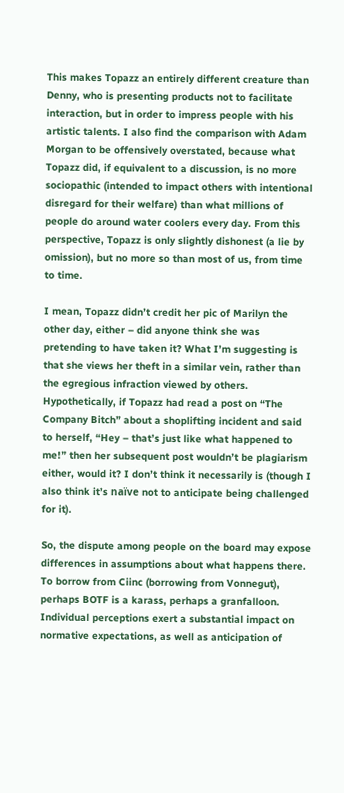This makes Topazz an entirely different creature than Denny, who is presenting products not to facilitate interaction, but in order to impress people with his artistic talents. I also find the comparison with Adam Morgan to be offensively overstated, because what Topazz did, if equivalent to a discussion, is no more sociopathic (intended to impact others with intentional disregard for their welfare) than what millions of people do around water coolers every day. From this perspective, Topazz is only slightly dishonest (a lie by omission), but no more so than most of us, from time to time.

I mean, Topazz didn’t credit her pic of Marilyn the other day, either – did anyone think she was pretending to have taken it? What I’m suggesting is that she views her theft in a similar vein, rather than the egregious infraction viewed by others. Hypothetically, if Topazz had read a post on “The Company Bitch” about a shoplifting incident and said to herself, “Hey – that’s just like what happened to me!” then her subsequent post wouldn’t be plagiarism either, would it? I don’t think it necessarily is (though I also think it’s naïve not to anticipate being challenged for it).

So, the dispute among people on the board may expose differences in assumptions about what happens there. To borrow from Ciinc (borrowing from Vonnegut), perhaps BOTF is a karass, perhaps a granfalloon. Individual perceptions exert a substantial impact on normative expectations, as well as anticipation of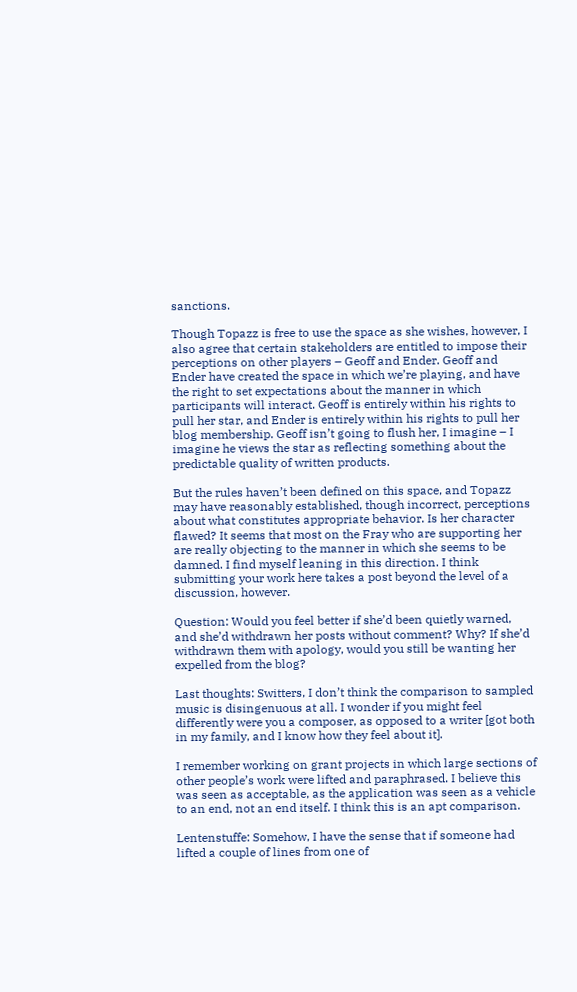sanctions.

Though Topazz is free to use the space as she wishes, however, I also agree that certain stakeholders are entitled to impose their perceptions on other players – Geoff and Ender. Geoff and Ender have created the space in which we’re playing, and have the right to set expectations about the manner in which participants will interact. Geoff is entirely within his rights to pull her star, and Ender is entirely within his rights to pull her blog membership. Geoff isn’t going to flush her, I imagine – I imagine he views the star as reflecting something about the predictable quality of written products.

But the rules haven’t been defined on this space, and Topazz may have reasonably established, though incorrect, perceptions about what constitutes appropriate behavior. Is her character flawed? It seems that most on the Fray who are supporting her are really objecting to the manner in which she seems to be damned. I find myself leaning in this direction. I think submitting your work here takes a post beyond the level of a discussion, however.

Question: Would you feel better if she’d been quietly warned, and she’d withdrawn her posts without comment? Why? If she’d withdrawn them with apology, would you still be wanting her expelled from the blog?

Last thoughts: Switters, I don’t think the comparison to sampled music is disingenuous at all. I wonder if you might feel differently were you a composer, as opposed to a writer [got both in my family, and I know how they feel about it].

I remember working on grant projects in which large sections of other people’s work were lifted and paraphrased. I believe this was seen as acceptable, as the application was seen as a vehicle to an end, not an end itself. I think this is an apt comparison.

Lentenstuffe: Somehow, I have the sense that if someone had lifted a couple of lines from one of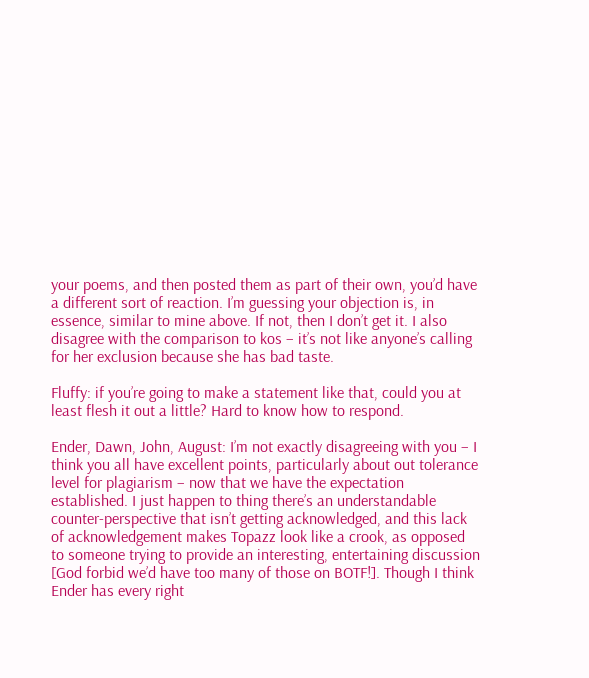your poems, and then posted them as part of their own, you’d have a different sort of reaction. I’m guessing your objection is, in essence, similar to mine above. If not, then I don’t get it. I also disagree with the comparison to kos – it’s not like anyone’s calling for her exclusion because she has bad taste.

Fluffy: if you’re going to make a statement like that, could you at least flesh it out a little? Hard to know how to respond.

Ender, Dawn, John, August: I’m not exactly disagreeing with you – I think you all have excellent points, particularly about out tolerance level for plagiarism – now that we have the expectation established. I just happen to thing there’s an understandable counter-perspective that isn’t getting acknowledged, and this lack of acknowledgement makes Topazz look like a crook, as opposed to someone trying to provide an interesting, entertaining discussion [God forbid we’d have too many of those on BOTF!]. Though I think Ender has every right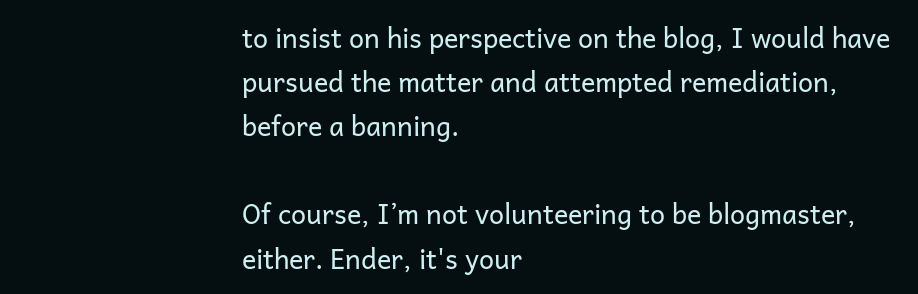to insist on his perspective on the blog, I would have pursued the matter and attempted remediation, before a banning.

Of course, I’m not volunteering to be blogmaster, either. Ender, it's your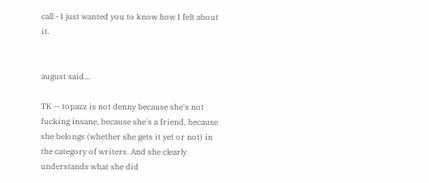call - I just wanted you to know how I felt about it.


august said...

TK -- topazz is not denny because she's not fucking insane, because she's a friend, because she belongs (whether she gets it yet or not) in the category of writers. And she clearly understands what she did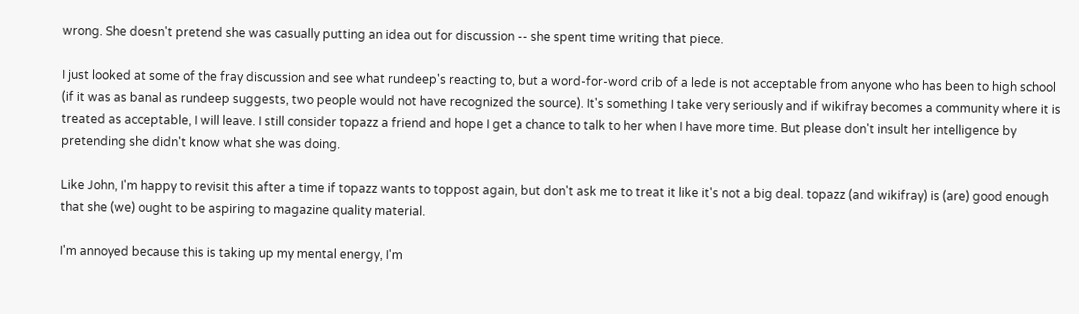wrong. She doesn't pretend she was casually putting an idea out for discussion -- she spent time writing that piece.

I just looked at some of the fray discussion and see what rundeep's reacting to, but a word-for-word crib of a lede is not acceptable from anyone who has been to high school (if it was as banal as rundeep suggests, two people would not have recognized the source). It's something I take very seriously and if wikifray becomes a community where it is treated as acceptable, I will leave. I still consider topazz a friend and hope I get a chance to talk to her when I have more time. But please don't insult her intelligence by pretending she didn't know what she was doing.

Like John, I'm happy to revisit this after a time if topazz wants to toppost again, but don't ask me to treat it like it's not a big deal. topazz (and wikifray) is (are) good enough that she (we) ought to be aspiring to magazine quality material.

I'm annoyed because this is taking up my mental energy, I'm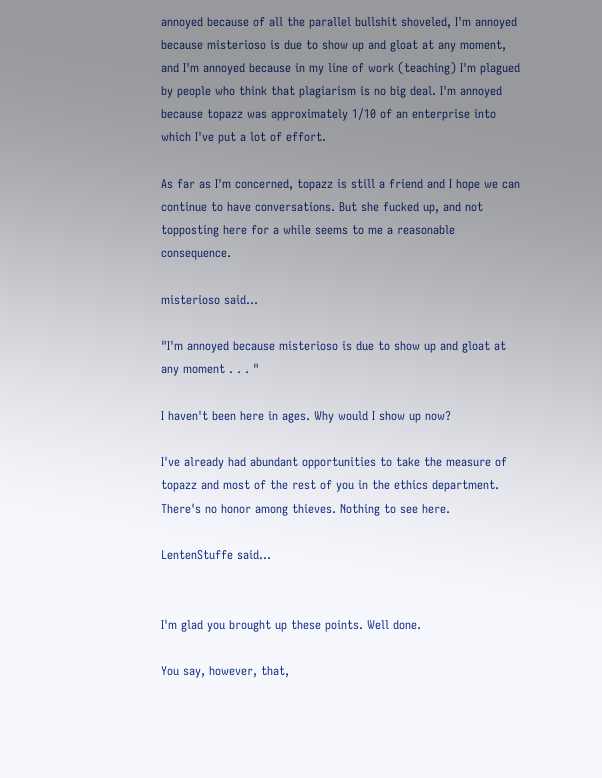annoyed because of all the parallel bullshit shoveled, I'm annoyed because misterioso is due to show up and gloat at any moment, and I'm annoyed because in my line of work (teaching) I'm plagued by people who think that plagiarism is no big deal. I'm annoyed because topazz was approximately 1/10 of an enterprise into which I've put a lot of effort.

As far as I'm concerned, topazz is still a friend and I hope we can continue to have conversations. But she fucked up, and not topposting here for a while seems to me a reasonable consequence.

misterioso said...

"I'm annoyed because misterioso is due to show up and gloat at any moment . . . "

I haven't been here in ages. Why would I show up now?

I've already had abundant opportunities to take the measure of topazz and most of the rest of you in the ethics department. There's no honor among thieves. Nothing to see here.

LentenStuffe said...


I'm glad you brought up these points. Well done.

You say, however, that,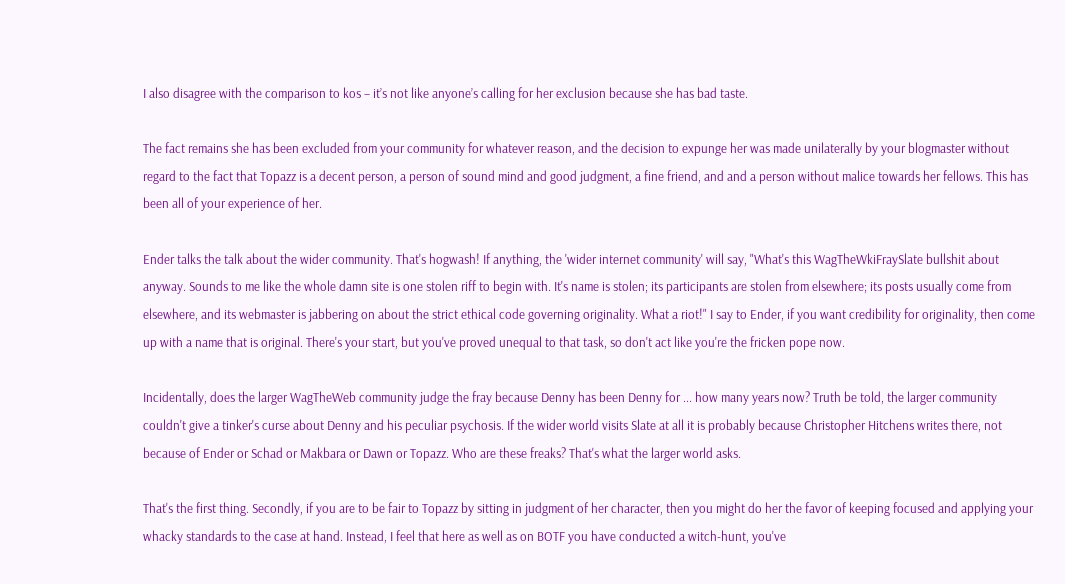I also disagree with the comparison to kos – it’s not like anyone’s calling for her exclusion because she has bad taste.

The fact remains she has been excluded from your community for whatever reason, and the decision to expunge her was made unilaterally by your blogmaster without regard to the fact that Topazz is a decent person, a person of sound mind and good judgment, a fine friend, and and a person without malice towards her fellows. This has been all of your experience of her.

Ender talks the talk about the wider community. That's hogwash! If anything, the 'wider internet community' will say, "What's this WagTheWkiFraySlate bullshit about anyway. Sounds to me like the whole damn site is one stolen riff to begin with. It's name is stolen; its participants are stolen from elsewhere; its posts usually come from elsewhere, and its webmaster is jabbering on about the strict ethical code governing originality. What a riot!" I say to Ender, if you want credibility for originality, then come up with a name that is original. There's your start, but you've proved unequal to that task, so don't act like you're the fricken pope now.

Incidentally, does the larger WagTheWeb community judge the fray because Denny has been Denny for ... how many years now? Truth be told, the larger community couldn't give a tinker's curse about Denny and his peculiar psychosis. If the wider world visits Slate at all it is probably because Christopher Hitchens writes there, not because of Ender or Schad or Makbara or Dawn or Topazz. Who are these freaks? That's what the larger world asks.

That's the first thing. Secondly, if you are to be fair to Topazz by sitting in judgment of her character, then you might do her the favor of keeping focused and applying your whacky standards to the case at hand. Instead, I feel that here as well as on BOTF you have conducted a witch-hunt, you've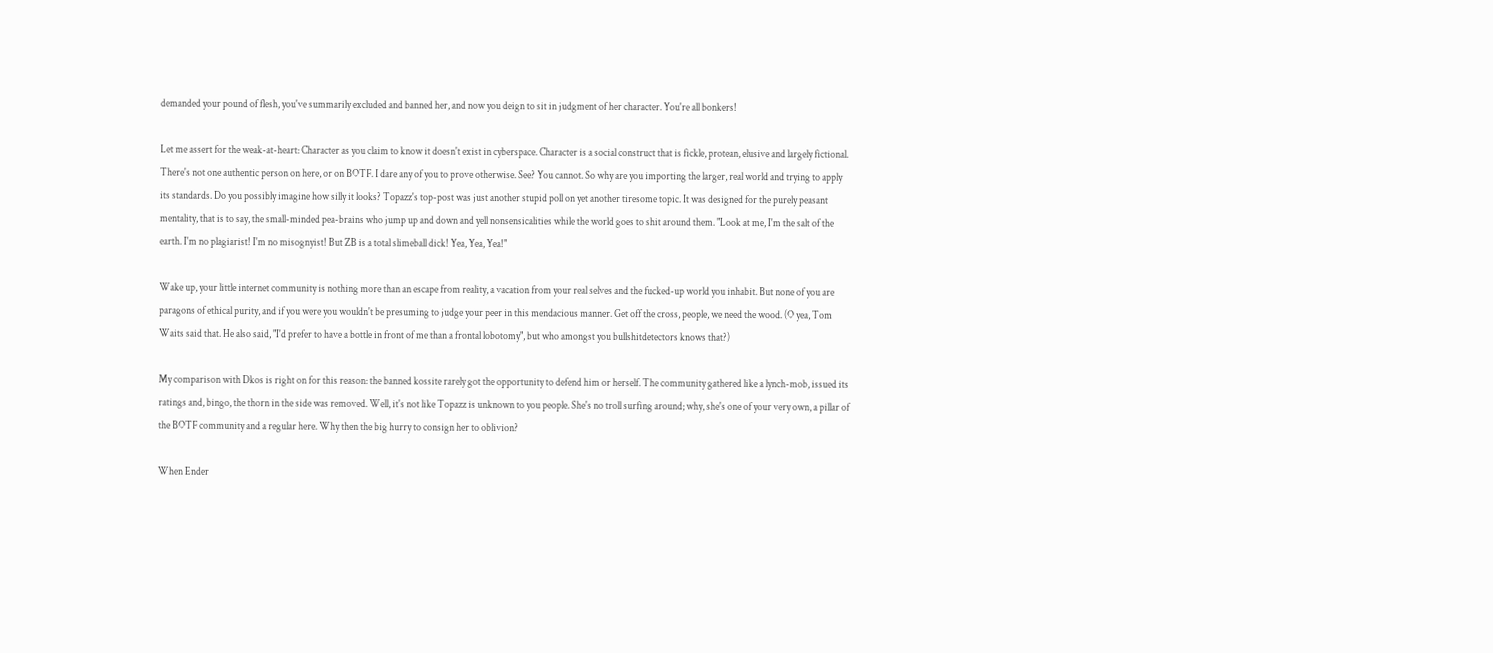demanded your pound of flesh, you've summarily excluded and banned her, and now you deign to sit in judgment of her character. You're all bonkers!

Let me assert for the weak-at-heart: Character as you claim to know it doesn't exist in cyberspace. Character is a social construct that is fickle, protean, elusive and largely fictional. There's not one authentic person on here, or on BOTF. I dare any of you to prove otherwise. See? You cannot. So why are you importing the larger, real world and trying to apply its standards. Do you possibly imagine how silly it looks? Topazz's top-post was just another stupid poll on yet another tiresome topic. It was designed for the purely peasant mentality, that is to say, the small-minded pea-brains who jump up and down and yell nonsensicalities while the world goes to shit around them. "Look at me, I'm the salt of the earth. I'm no plagiarist! I'm no misognyist! But ZB is a total slimeball dick! Yea, Yea, Yea!"

Wake up, your little internet community is nothing more than an escape from reality, a vacation from your real selves and the fucked-up world you inhabit. But none of you are paragons of ethical purity, and if you were you wouldn't be presuming to judge your peer in this mendacious manner. Get off the cross, people, we need the wood. (O yea, Tom Waits said that. He also said, "I'd prefer to have a bottle in front of me than a frontal lobotomy", but who amongst you bullshitdetectors knows that?)

My comparison with Dkos is right on for this reason: the banned kossite rarely got the opportunity to defend him or herself. The community gathered like a lynch-mob, issued its ratings and, bingo, the thorn in the side was removed. Well, it's not like Topazz is unknown to you people. She's no troll surfing around; why, she's one of your very own, a pillar of the BOTF community and a regular here. Why then the big hurry to consign her to oblivion?

When Ender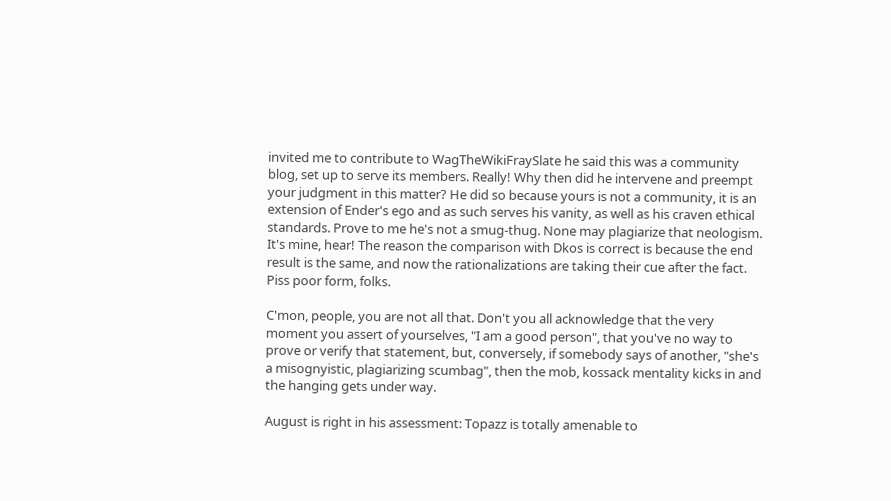invited me to contribute to WagTheWikiFraySlate he said this was a community blog, set up to serve its members. Really! Why then did he intervene and preempt your judgment in this matter? He did so because yours is not a community, it is an extension of Ender's ego and as such serves his vanity, as well as his craven ethical standards. Prove to me he's not a smug-thug. None may plagiarize that neologism. It's mine, hear! The reason the comparison with Dkos is correct is because the end result is the same, and now the rationalizations are taking their cue after the fact. Piss poor form, folks.

C'mon, people, you are not all that. Don't you all acknowledge that the very moment you assert of yourselves, "I am a good person", that you've no way to prove or verify that statement, but, conversely, if somebody says of another, "she's a misognyistic, plagiarizing scumbag", then the mob, kossack mentality kicks in and the hanging gets under way.

August is right in his assessment: Topazz is totally amenable to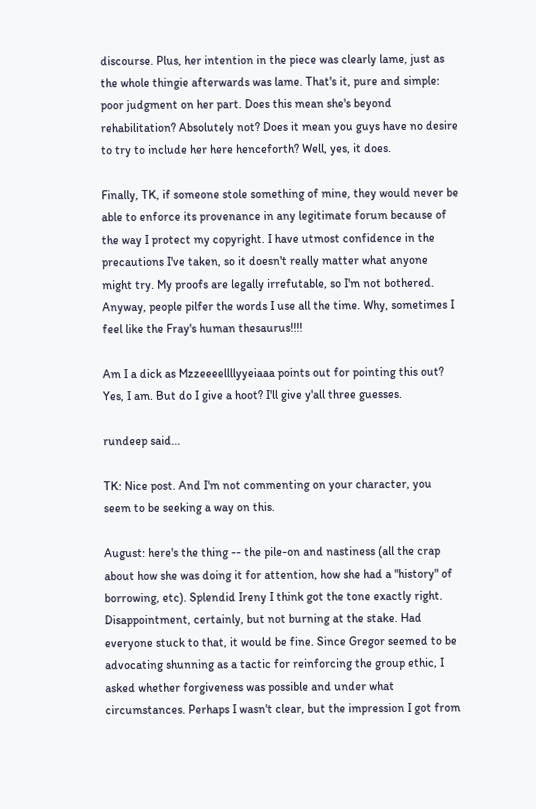discourse. Plus, her intention in the piece was clearly lame, just as the whole thingie afterwards was lame. That's it, pure and simple: poor judgment on her part. Does this mean she's beyond rehabilitation? Absolutely not? Does it mean you guys have no desire to try to include her here henceforth? Well, yes, it does.

Finally, TK, if someone stole something of mine, they would never be able to enforce its provenance in any legitimate forum because of the way I protect my copyright. I have utmost confidence in the precautions I've taken, so it doesn't really matter what anyone might try. My proofs are legally irrefutable, so I'm not bothered. Anyway, people pilfer the words I use all the time. Why, sometimes I feel like the Fray's human thesaurus!!!!

Am I a dick as Mzzeeeellllyyeiaaa points out for pointing this out? Yes, I am. But do I give a hoot? I'll give y'all three guesses.

rundeep said...

TK: Nice post. And I'm not commenting on your character, you seem to be seeking a way on this.

August: here's the thing -- the pile-on and nastiness (all the crap about how she was doing it for attention, how she had a "history" of borrowing, etc). Splendid Ireny I think got the tone exactly right. Disappointment, certainly, but not burning at the stake. Had everyone stuck to that, it would be fine. Since Gregor seemed to be advocating shunning as a tactic for reinforcing the group ethic, I asked whether forgiveness was possible and under what circumstances. Perhaps I wasn't clear, but the impression I got from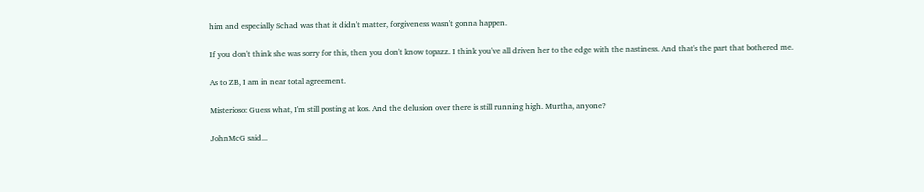him and especially Schad was that it didn't matter, forgiveness wasn't gonna happen.

If you don't think she was sorry for this, then you don't know topazz. I think you've all driven her to the edge with the nastiness. And that's the part that bothered me.

As to ZB, I am in near total agreement.

Misterioso: Guess what, I'm still posting at kos. And the delusion over there is still running high. Murtha, anyone?

JohnMcG said...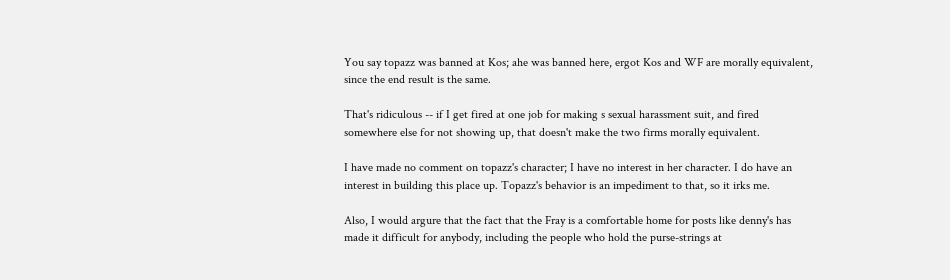You say topazz was banned at Kos; ahe was banned here, ergot Kos and WF are morally equivalent, since the end result is the same.

That's ridiculous -- if I get fired at one job for making s sexual harassment suit, and fired somewhere else for not showing up, that doesn't make the two firms morally equivalent.

I have made no comment on topazz's character; I have no interest in her character. I do have an interest in building this place up. Topazz's behavior is an impediment to that, so it irks me.

Also, I would argure that the fact that the Fray is a comfortable home for posts like denny's has made it difficult for anybody, including the people who hold the purse-strings at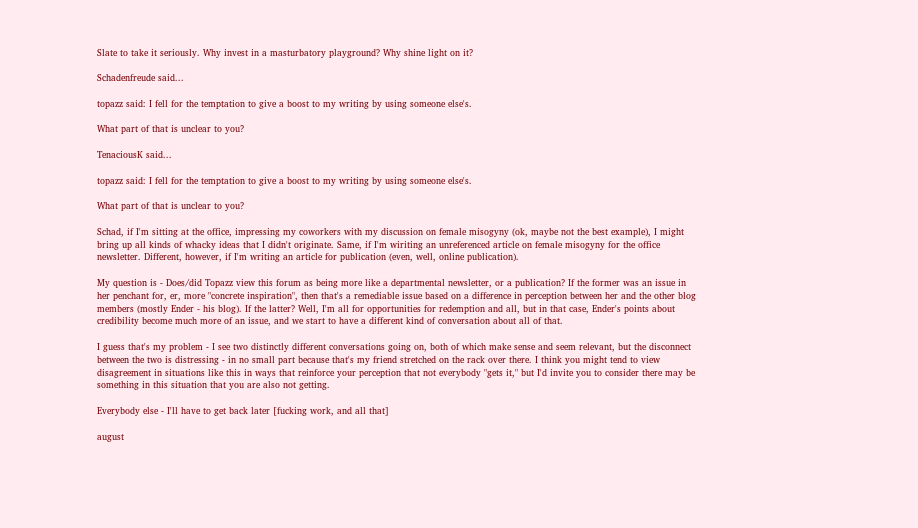Slate to take it seriously. Why invest in a masturbatory playground? Why shine light on it?

Schadenfreude said...

topazz said: I fell for the temptation to give a boost to my writing by using someone else's.

What part of that is unclear to you?

TenaciousK said...

topazz said: I fell for the temptation to give a boost to my writing by using someone else's.

What part of that is unclear to you?

Schad, if I'm sitting at the office, impressing my coworkers with my discussion on female misogyny (ok, maybe not the best example), I might bring up all kinds of whacky ideas that I didn't originate. Same, if I'm wiriting an unreferenced article on female misogyny for the office newsletter. Different, however, if I'm writing an article for publication (even, well, online publication).

My question is - Does/did Topazz view this forum as being more like a departmental newsletter, or a publication? If the former was an issue in her penchant for, er, more "concrete inspiration", then that's a remediable issue based on a difference in perception between her and the other blog members (mostly Ender - his blog). If the latter? Well, I'm all for opportunities for redemption and all, but in that case, Ender's points about credibility become much more of an issue, and we start to have a different kind of conversation about all of that.

I guess that's my problem - I see two distinctly different conversations going on, both of which make sense and seem relevant, but the disconnect between the two is distressing - in no small part because that's my friend stretched on the rack over there. I think you might tend to view disagreement in situations like this in ways that reinforce your perception that not everybody "gets it," but I'd invite you to consider there may be something in this situation that you are also not getting.

Everybody else - I'll have to get back later [fucking work, and all that]

august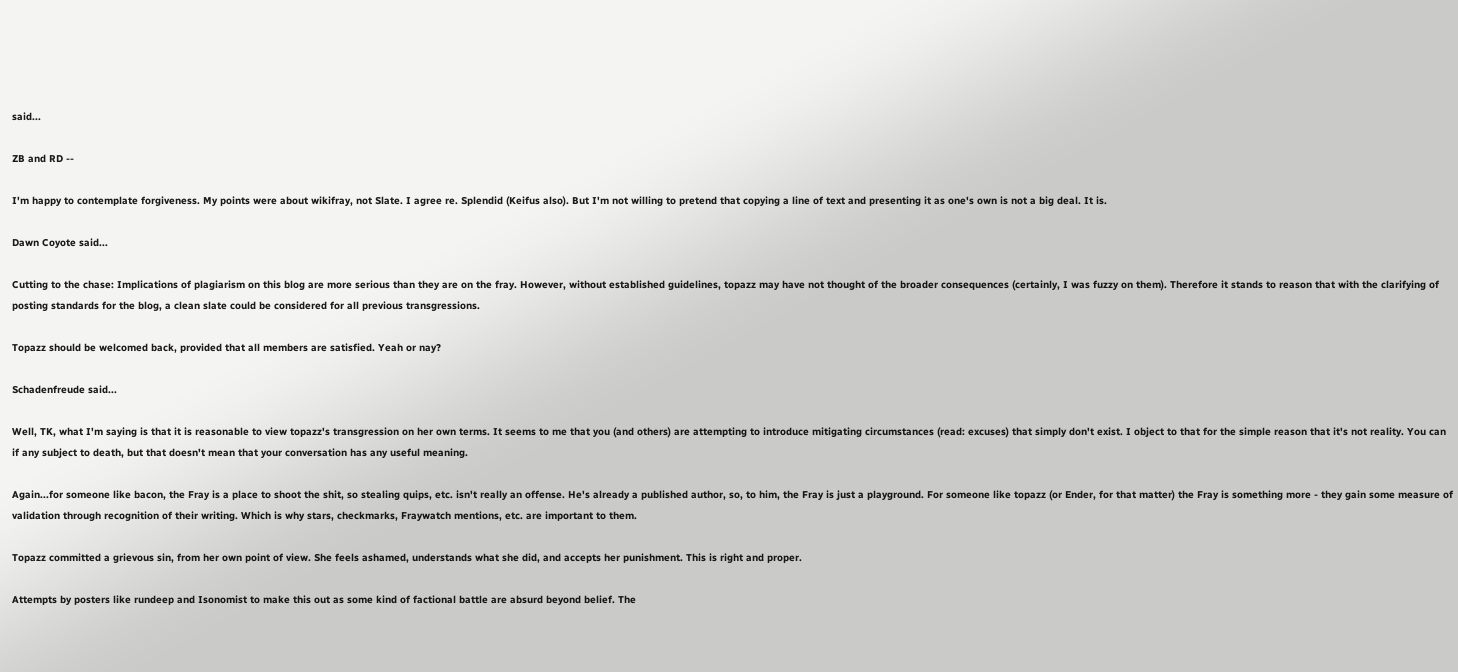said...

ZB and RD --

I'm happy to contemplate forgiveness. My points were about wikifray, not Slate. I agree re. Splendid (Keifus also). But I'm not willing to pretend that copying a line of text and presenting it as one's own is not a big deal. It is.

Dawn Coyote said...

Cutting to the chase: Implications of plagiarism on this blog are more serious than they are on the fray. However, without established guidelines, topazz may have not thought of the broader consequences (certainly, I was fuzzy on them). Therefore it stands to reason that with the clarifying of posting standards for the blog, a clean slate could be considered for all previous transgressions.

Topazz should be welcomed back, provided that all members are satisfied. Yeah or nay?

Schadenfreude said...

Well, TK, what I'm saying is that it is reasonable to view topazz's transgression on her own terms. It seems to me that you (and others) are attempting to introduce mitigating circumstances (read: excuses) that simply don't exist. I object to that for the simple reason that it's not reality. You can if any subject to death, but that doesn't mean that your conversation has any useful meaning.

Again...for someone like bacon, the Fray is a place to shoot the shit, so stealing quips, etc. isn't really an offense. He's already a published author, so, to him, the Fray is just a playground. For someone like topazz (or Ender, for that matter) the Fray is something more - they gain some measure of validation through recognition of their writing. Which is why stars, checkmarks, Fraywatch mentions, etc. are important to them.

Topazz committed a grievous sin, from her own point of view. She feels ashamed, understands what she did, and accepts her punishment. This is right and proper.

Attempts by posters like rundeep and Isonomist to make this out as some kind of factional battle are absurd beyond belief. The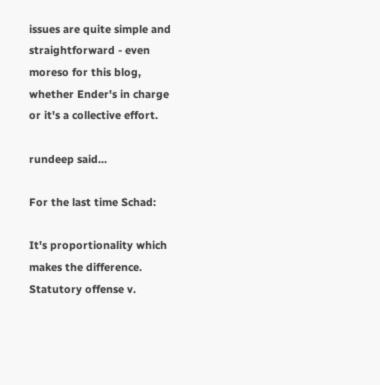issues are quite simple and straightforward - even moreso for this blog, whether Ender's in charge or it's a collective effort.

rundeep said...

For the last time Schad:

It's proportionality which makes the difference. Statutory offense v.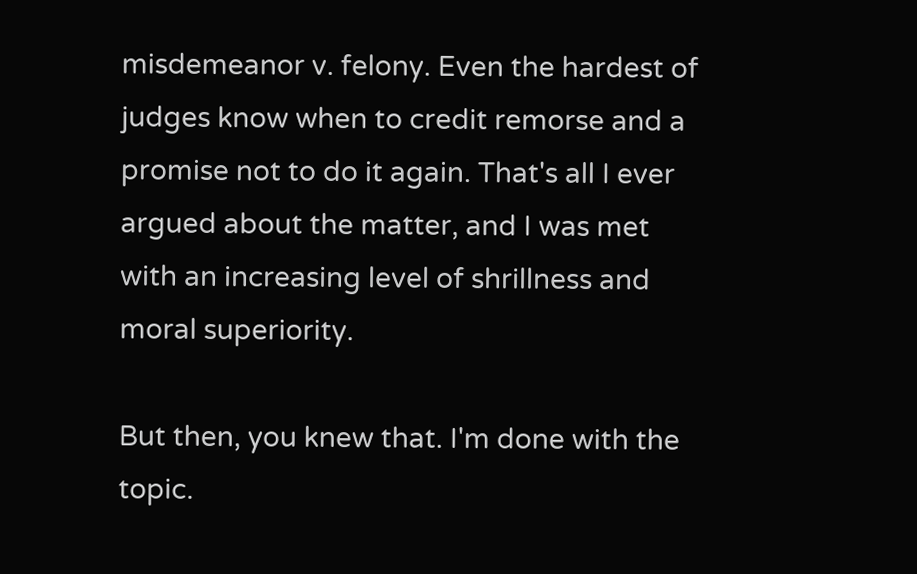misdemeanor v. felony. Even the hardest of judges know when to credit remorse and a promise not to do it again. That's all I ever argued about the matter, and I was met with an increasing level of shrillness and moral superiority.

But then, you knew that. I'm done with the topic.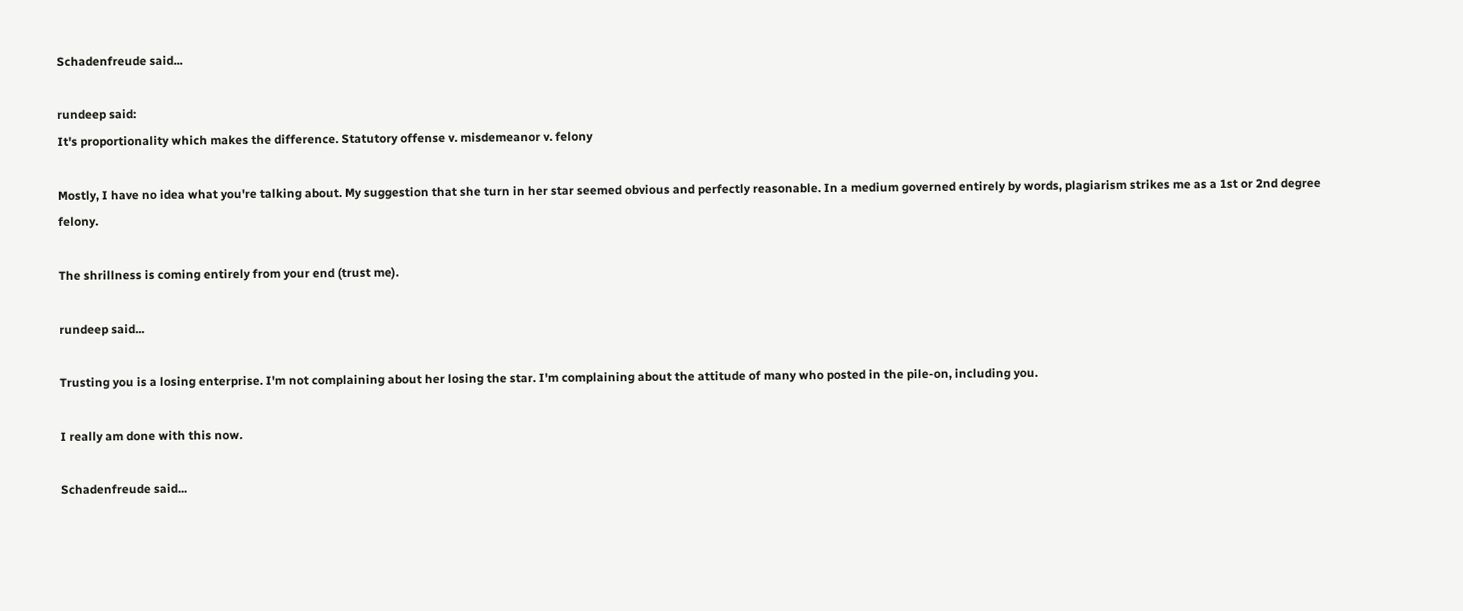Schadenfreude said...

rundeep said:
It's proportionality which makes the difference. Statutory offense v. misdemeanor v. felony

Mostly, I have no idea what you're talking about. My suggestion that she turn in her star seemed obvious and perfectly reasonable. In a medium governed entirely by words, plagiarism strikes me as a 1st or 2nd degree felony.

The shrillness is coming entirely from your end (trust me).

rundeep said...

Trusting you is a losing enterprise. I'm not complaining about her losing the star. I'm complaining about the attitude of many who posted in the pile-on, including you.

I really am done with this now.

Schadenfreude said...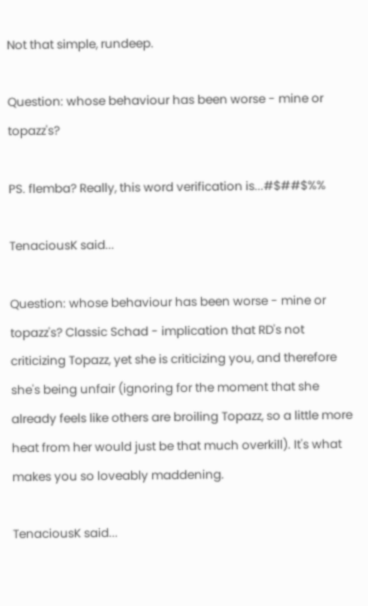Not that simple, rundeep.

Question: whose behaviour has been worse - mine or topazz's?

PS. flemba? Really, this word verification is...#$##$%%

TenaciousK said...

Question: whose behaviour has been worse - mine or topazz's? Classic Schad - implication that RD's not criticizing Topazz, yet she is criticizing you, and therefore she's being unfair (ignoring for the moment that she already feels like others are broiling Topazz, so a little more heat from her would just be that much overkill). It's what makes you so loveably maddening.

TenaciousK said...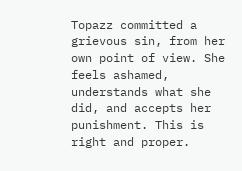Topazz committed a grievous sin, from her own point of view. She feels ashamed, understands what she did, and accepts her punishment. This is right and proper.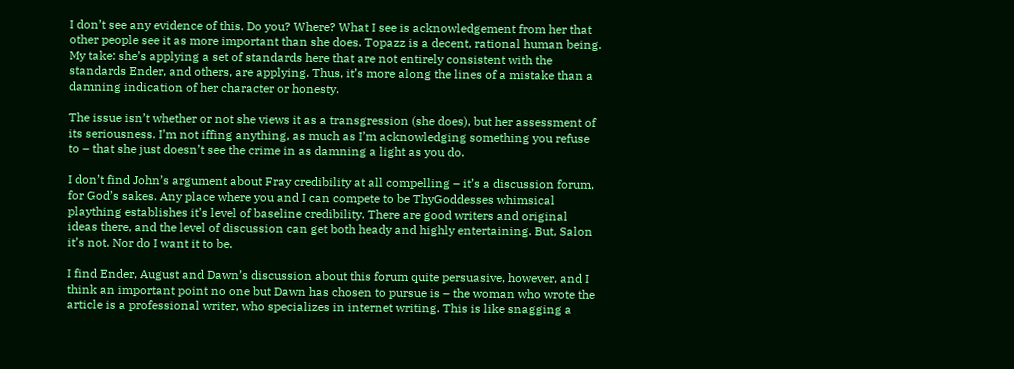I don’t see any evidence of this. Do you? Where? What I see is acknowledgement from her that other people see it as more important than she does. Topazz is a decent, rational human being. My take: she’s applying a set of standards here that are not entirely consistent with the standards Ender, and others, are applying. Thus, it’s more along the lines of a mistake than a damning indication of her character or honesty.

The issue isn’t whether or not she views it as a transgression (she does), but her assessment of its seriousness. I’m not iffing anything, as much as I’m acknowledging something you refuse to – that she just doesn’t see the crime in as damning a light as you do.

I don’t find John’s argument about Fray credibility at all compelling – it’s a discussion forum, for God’s sakes. Any place where you and I can compete to be ThyGoddesses whimsical plaything establishes it’s level of baseline credibility. There are good writers and original ideas there, and the level of discussion can get both heady and highly entertaining. But, Salon it’s not. Nor do I want it to be.

I find Ender, August and Dawn’s discussion about this forum quite persuasive, however, and I think an important point no one but Dawn has chosen to pursue is – the woman who wrote the article is a professional writer, who specializes in internet writing. This is like snagging a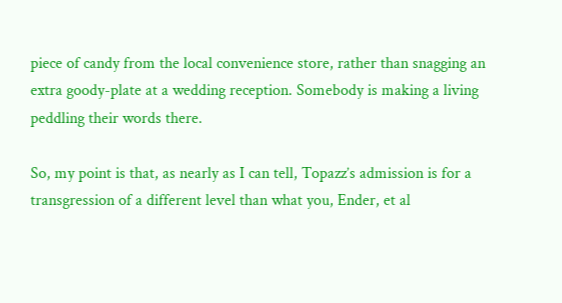piece of candy from the local convenience store, rather than snagging an extra goody-plate at a wedding reception. Somebody is making a living peddling their words there.

So, my point is that, as nearly as I can tell, Topazz’s admission is for a transgression of a different level than what you, Ender, et al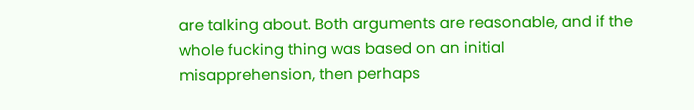are talking about. Both arguments are reasonable, and if the whole fucking thing was based on an initial misapprehension, then perhaps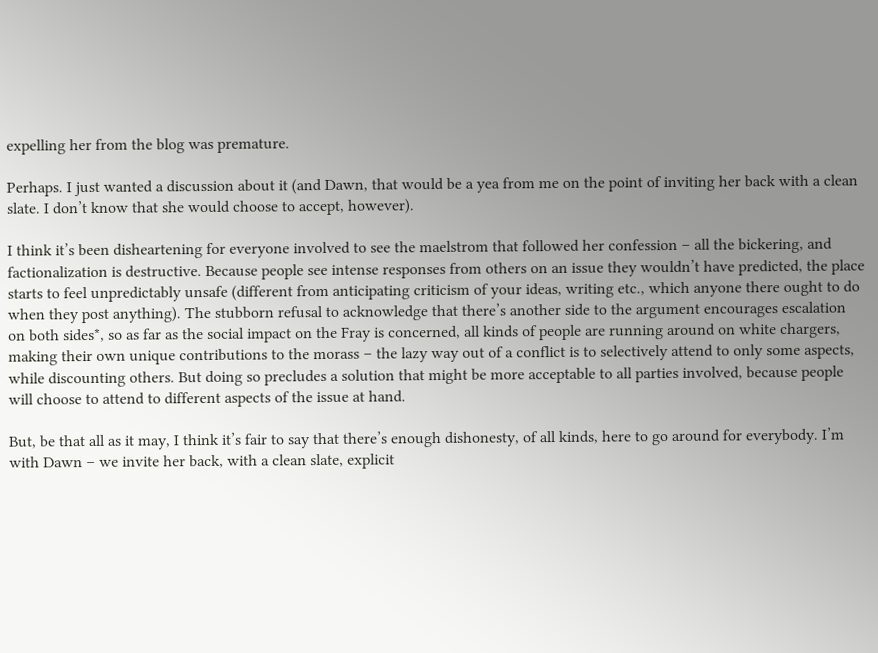expelling her from the blog was premature.

Perhaps. I just wanted a discussion about it (and Dawn, that would be a yea from me on the point of inviting her back with a clean slate. I don’t know that she would choose to accept, however).

I think it’s been disheartening for everyone involved to see the maelstrom that followed her confession – all the bickering, and factionalization is destructive. Because people see intense responses from others on an issue they wouldn’t have predicted, the place starts to feel unpredictably unsafe (different from anticipating criticism of your ideas, writing etc., which anyone there ought to do when they post anything). The stubborn refusal to acknowledge that there’s another side to the argument encourages escalation on both sides*, so as far as the social impact on the Fray is concerned, all kinds of people are running around on white chargers, making their own unique contributions to the morass – the lazy way out of a conflict is to selectively attend to only some aspects, while discounting others. But doing so precludes a solution that might be more acceptable to all parties involved, because people will choose to attend to different aspects of the issue at hand.

But, be that all as it may, I think it’s fair to say that there’s enough dishonesty, of all kinds, here to go around for everybody. I’m with Dawn – we invite her back, with a clean slate, explicit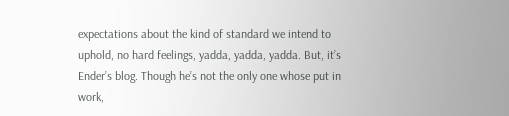expectations about the kind of standard we intend to uphold, no hard feelings, yadda, yadda, yadda. But, it’s Ender’s blog. Though he’s not the only one whose put in work,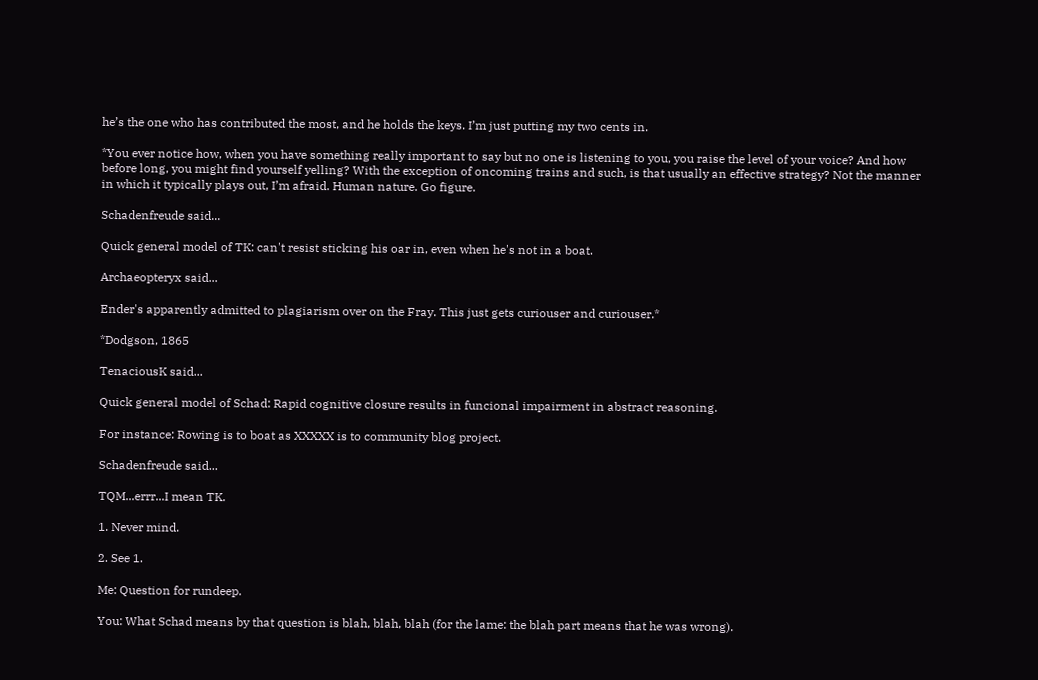he’s the one who has contributed the most, and he holds the keys. I’m just putting my two cents in.

*You ever notice how, when you have something really important to say but no one is listening to you, you raise the level of your voice? And how before long, you might find yourself yelling? With the exception of oncoming trains and such, is that usually an effective strategy? Not the manner in which it typically plays out, I’m afraid. Human nature. Go figure.

Schadenfreude said...

Quick general model of TK: can't resist sticking his oar in, even when he's not in a boat.

Archaeopteryx said...

Ender's apparently admitted to plagiarism over on the Fray. This just gets curiouser and curiouser.*

*Dodgson, 1865

TenaciousK said...

Quick general model of Schad: Rapid cognitive closure results in funcional impairment in abstract reasoning.

For instance: Rowing is to boat as XXXXX is to community blog project.

Schadenfreude said...

TQM...errr...I mean TK.

1. Never mind.

2. See 1.

Me: Question for rundeep.

You: What Schad means by that question is blah, blah, blah (for the lame: the blah part means that he was wrong).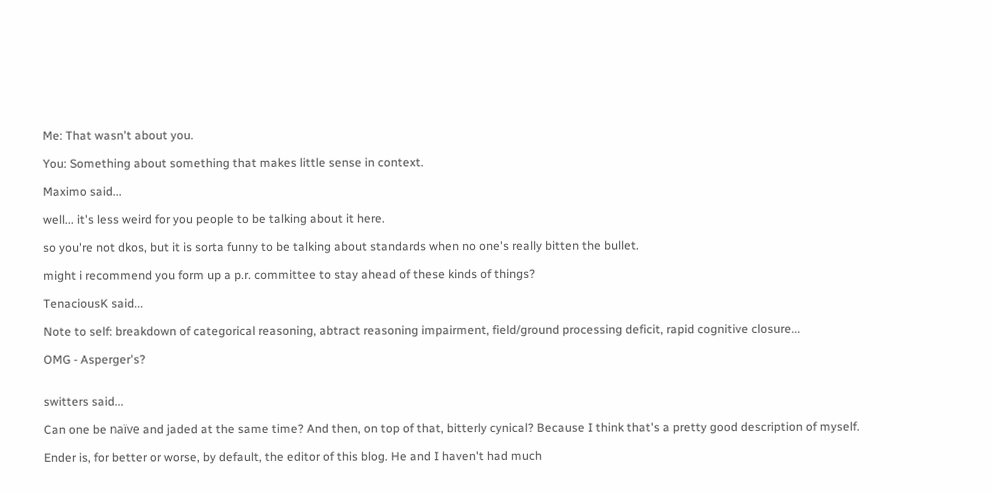Me: That wasn't about you.

You: Something about something that makes little sense in context.

Maximo said...

well... it's less weird for you people to be talking about it here.

so you're not dkos, but it is sorta funny to be talking about standards when no one's really bitten the bullet.

might i recommend you form up a p.r. committee to stay ahead of these kinds of things?

TenaciousK said...

Note to self: breakdown of categorical reasoning, abtract reasoning impairment, field/ground processing deficit, rapid cognitive closure...

OMG - Asperger's?


switters said...

Can one be naïve and jaded at the same time? And then, on top of that, bitterly cynical? Because I think that's a pretty good description of myself.

Ender is, for better or worse, by default, the editor of this blog. He and I haven't had much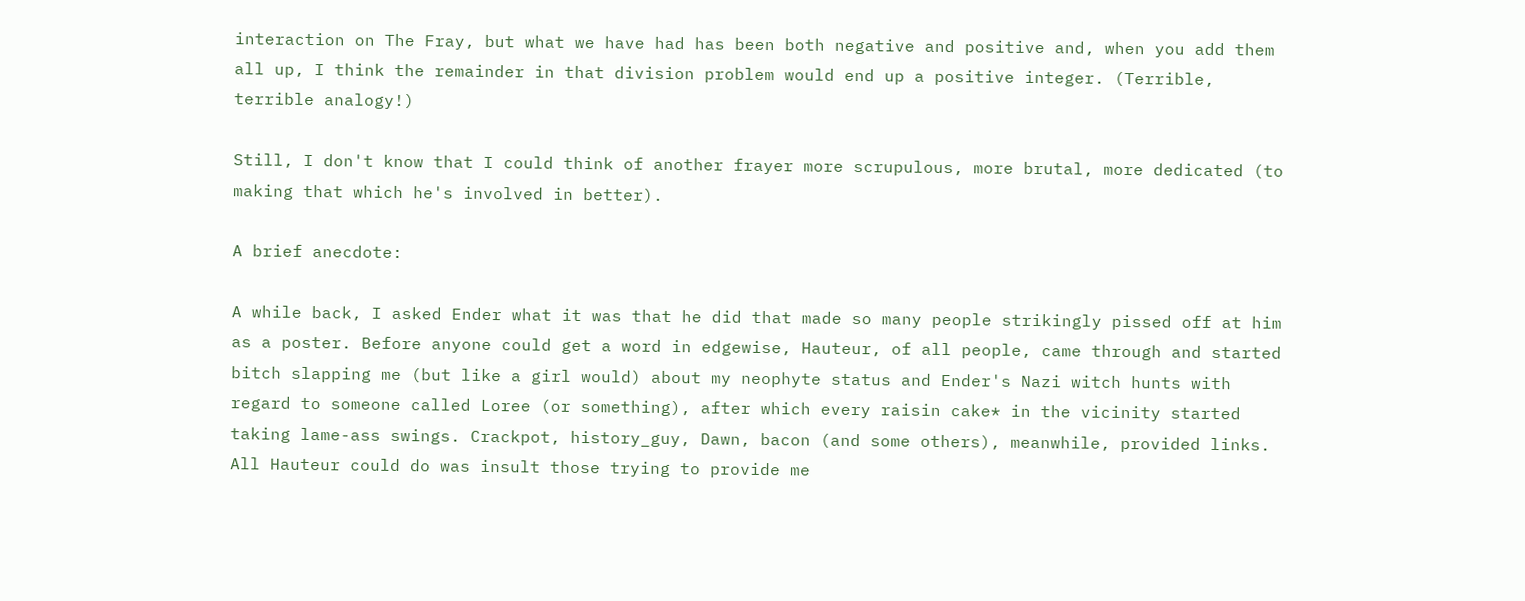interaction on The Fray, but what we have had has been both negative and positive and, when you add them all up, I think the remainder in that division problem would end up a positive integer. (Terrible, terrible analogy!)

Still, I don't know that I could think of another frayer more scrupulous, more brutal, more dedicated (to making that which he's involved in better).

A brief anecdote:

A while back, I asked Ender what it was that he did that made so many people strikingly pissed off at him as a poster. Before anyone could get a word in edgewise, Hauteur, of all people, came through and started bitch slapping me (but like a girl would) about my neophyte status and Ender's Nazi witch hunts with regard to someone called Loree (or something), after which every raisin cake* in the vicinity started taking lame-ass swings. Crackpot, history_guy, Dawn, bacon (and some others), meanwhile, provided links. All Hauteur could do was insult those trying to provide me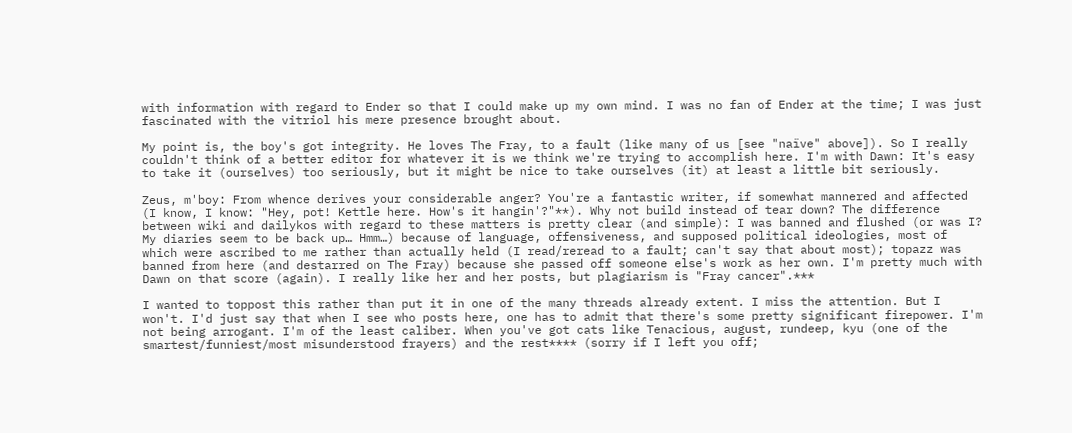with information with regard to Ender so that I could make up my own mind. I was no fan of Ender at the time; I was just fascinated with the vitriol his mere presence brought about.

My point is, the boy's got integrity. He loves The Fray, to a fault (like many of us [see "naïve" above]). So I really couldn't think of a better editor for whatever it is we think we're trying to accomplish here. I'm with Dawn: It's easy to take it (ourselves) too seriously, but it might be nice to take ourselves (it) at least a little bit seriously.

Zeus, m'boy: From whence derives your considerable anger? You're a fantastic writer, if somewhat mannered and affected (I know, I know: "Hey, pot! Kettle here. How's it hangin'?"**). Why not build instead of tear down? The difference between wiki and dailykos with regard to these matters is pretty clear (and simple): I was banned and flushed (or was I? My diaries seem to be back up… Hmm…) because of language, offensiveness, and supposed political ideologies, most of which were ascribed to me rather than actually held (I read/reread to a fault; can't say that about most); topazz was banned from here (and destarred on The Fray) because she passed off someone else's work as her own. I'm pretty much with Dawn on that score (again). I really like her and her posts, but plagiarism is "Fray cancer".***

I wanted to toppost this rather than put it in one of the many threads already extent. I miss the attention. But I won't. I'd just say that when I see who posts here, one has to admit that there's some pretty significant firepower. I'm not being arrogant. I'm of the least caliber. When you've got cats like Tenacious, august, rundeep, kyu (one of the smartest/funniest/most misunderstood frayers) and the rest**** (sorry if I left you off;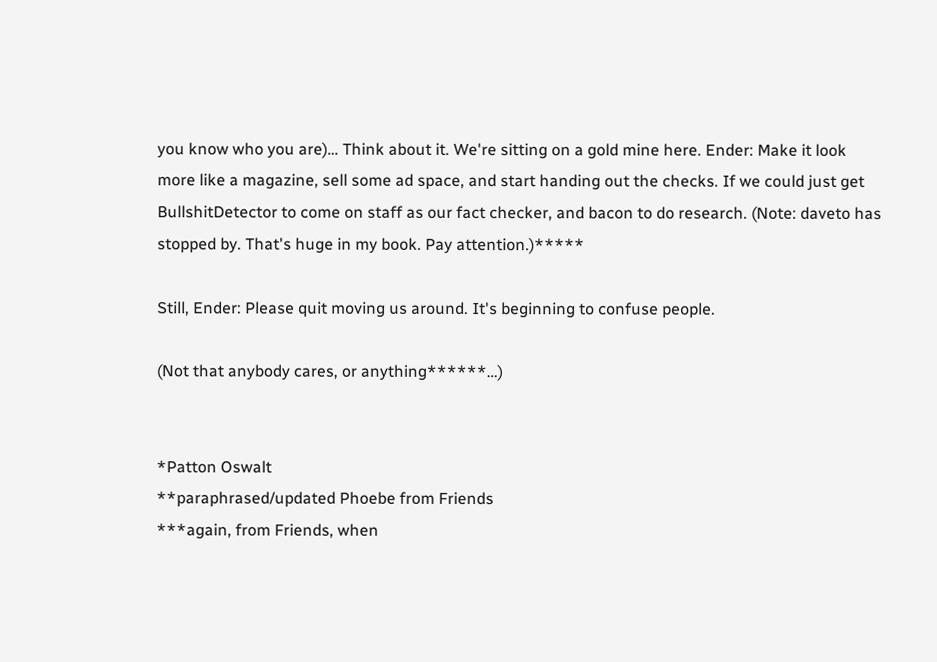you know who you are)… Think about it. We're sitting on a gold mine here. Ender: Make it look more like a magazine, sell some ad space, and start handing out the checks. If we could just get BullshitDetector to come on staff as our fact checker, and bacon to do research. (Note: daveto has stopped by. That's huge in my book. Pay attention.)*****

Still, Ender: Please quit moving us around. It's beginning to confuse people.

(Not that anybody cares, or anything******…)


*Patton Oswalt
**paraphrased/updated Phoebe from Friends
***again, from Friends, when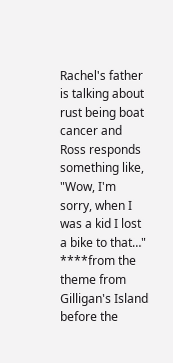Rachel's father is talking about rust being boat cancer and Ross responds something like, "Wow, I'm sorry, when I was a kid I lost a bike to that…"
****from the theme from Gilligan's Island before the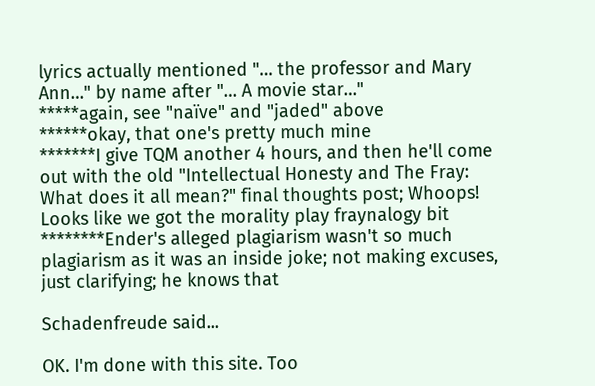lyrics actually mentioned "… the professor and Mary Ann…" by name after "… A movie star…"
*****again, see "naïve" and "jaded" above
******okay, that one's pretty much mine
*******I give TQM another 4 hours, and then he'll come out with the old "Intellectual Honesty and The Fray: What does it all mean?" final thoughts post; Whoops! Looks like we got the morality play fraynalogy bit
********Ender's alleged plagiarism wasn't so much plagiarism as it was an inside joke; not making excuses, just clarifying; he knows that

Schadenfreude said...

OK. I'm done with this site. Too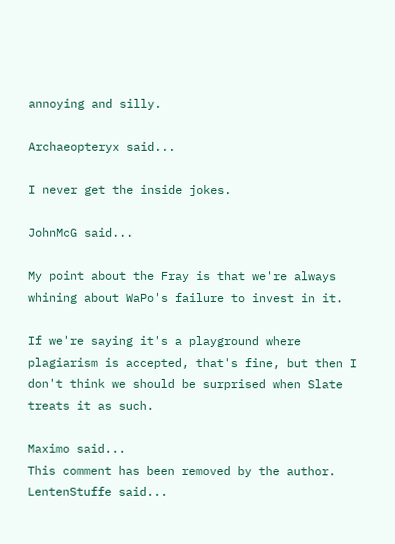annoying and silly.

Archaeopteryx said...

I never get the inside jokes.

JohnMcG said...

My point about the Fray is that we're always whining about WaPo's failure to invest in it.

If we're saying it's a playground where plagiarism is accepted, that's fine, but then I don't think we should be surprised when Slate treats it as such.

Maximo said...
This comment has been removed by the author.
LentenStuffe said...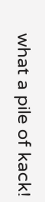what a pile of kack!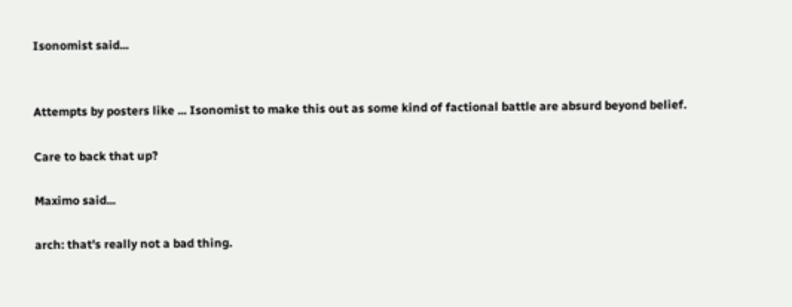Isonomist said...


Attempts by posters like ... Isonomist to make this out as some kind of factional battle are absurd beyond belief.

Care to back that up?

Maximo said...

arch: that's really not a bad thing.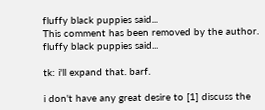fluffy black puppies said...
This comment has been removed by the author.
fluffy black puppies said...

tk: i'll expand that. barf.

i don't have any great desire to [1] discuss the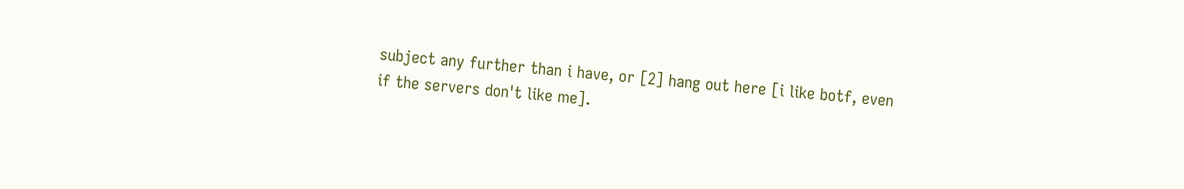subject any further than i have, or [2] hang out here [i like botf, even if the servers don't like me].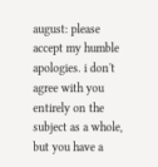august: please accept my humble apologies. i don't agree with you entirely on the subject as a whole, but you have a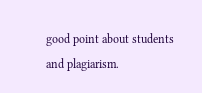good point about students and plagiarism.